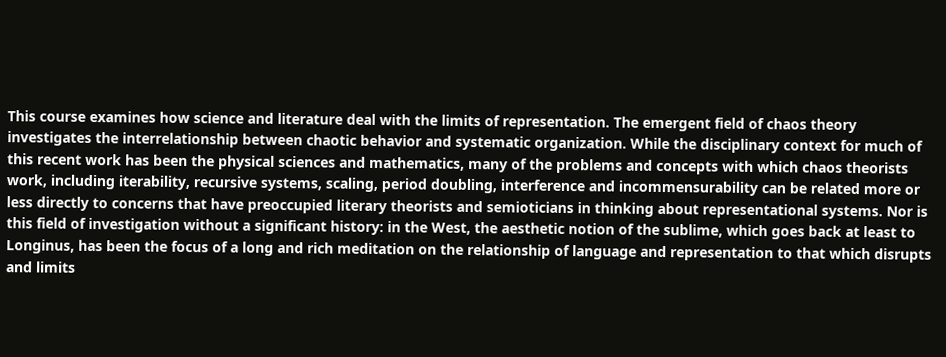This course examines how science and literature deal with the limits of representation. The emergent field of chaos theory investigates the interrelationship between chaotic behavior and systematic organization. While the disciplinary context for much of this recent work has been the physical sciences and mathematics, many of the problems and concepts with which chaos theorists work, including iterability, recursive systems, scaling, period doubling, interference and incommensurability can be related more or less directly to concerns that have preoccupied literary theorists and semioticians in thinking about representational systems. Nor is this field of investigation without a significant history: in the West, the aesthetic notion of the sublime, which goes back at least to Longinus, has been the focus of a long and rich meditation on the relationship of language and representation to that which disrupts and limits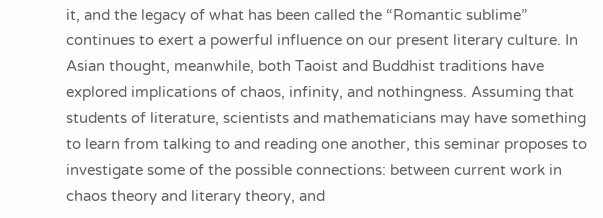it, and the legacy of what has been called the “Romantic sublime” continues to exert a powerful influence on our present literary culture. In Asian thought, meanwhile, both Taoist and Buddhist traditions have explored implications of chaos, infinity, and nothingness. Assuming that students of literature, scientists and mathematicians may have something to learn from talking to and reading one another, this seminar proposes to investigate some of the possible connections: between current work in chaos theory and literary theory, and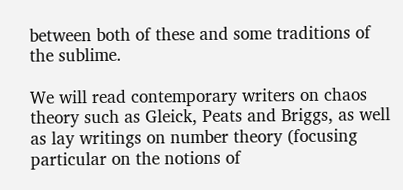between both of these and some traditions of the sublime.

We will read contemporary writers on chaos theory such as Gleick, Peats and Briggs, as well as lay writings on number theory (focusing particular on the notions of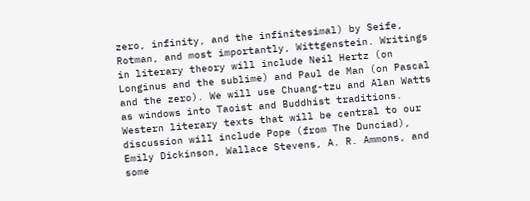zero, infinity, and the infinitesimal) by Seife, Rotman, and most importantly, Wittgenstein. Writings in literary theory will include Neil Hertz (on Longinus and the sublime) and Paul de Man (on Pascal and the zero). We will use Chuang-tzu and Alan Watts as windows into Taoist and Buddhist traditions. Western literary texts that will be central to our discussion will include Pope (from The Dunciad), Emily Dickinson, Wallace Stevens, A. R. Ammons, and some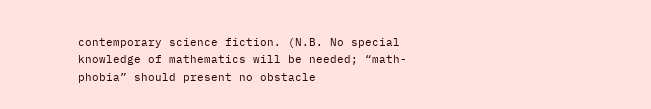contemporary science fiction. (N.B. No special knowledge of mathematics will be needed; “math-phobia” should present no obstacle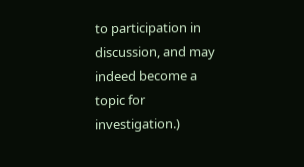to participation in discussion, and may indeed become a topic for investigation.)